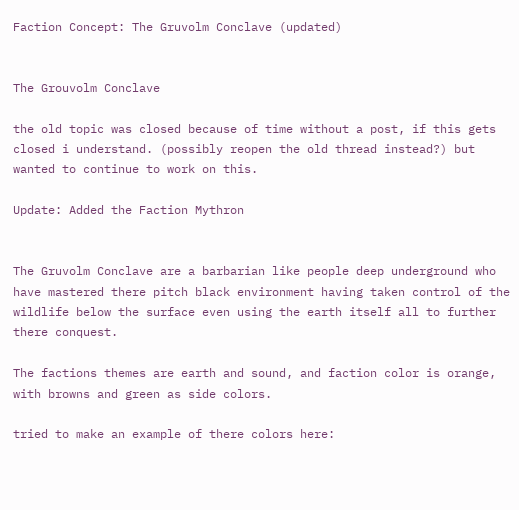Faction Concept: The Gruvolm Conclave (updated)


The Grouvolm Conclave

the old topic was closed because of time without a post, if this gets closed i understand. (possibly reopen the old thread instead?) but wanted to continue to work on this.

Update: Added the Faction Mythron


The Gruvolm Conclave are a barbarian like people deep underground who have mastered there pitch black environment having taken control of the wildlife below the surface even using the earth itself all to further there conquest.

The factions themes are earth and sound, and faction color is orange, with browns and green as side colors.

tried to make an example of there colors here: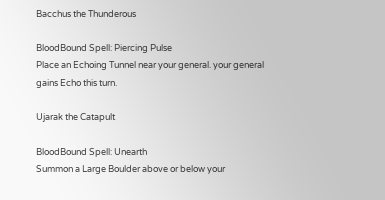Bacchus the Thunderous

BloodBound Spell: Piercing Pulse
Place an Echoing Tunnel near your general. your general gains Echo this turn.

Ujarak the Catapult

BloodBound Spell: Unearth
Summon a Large Boulder above or below your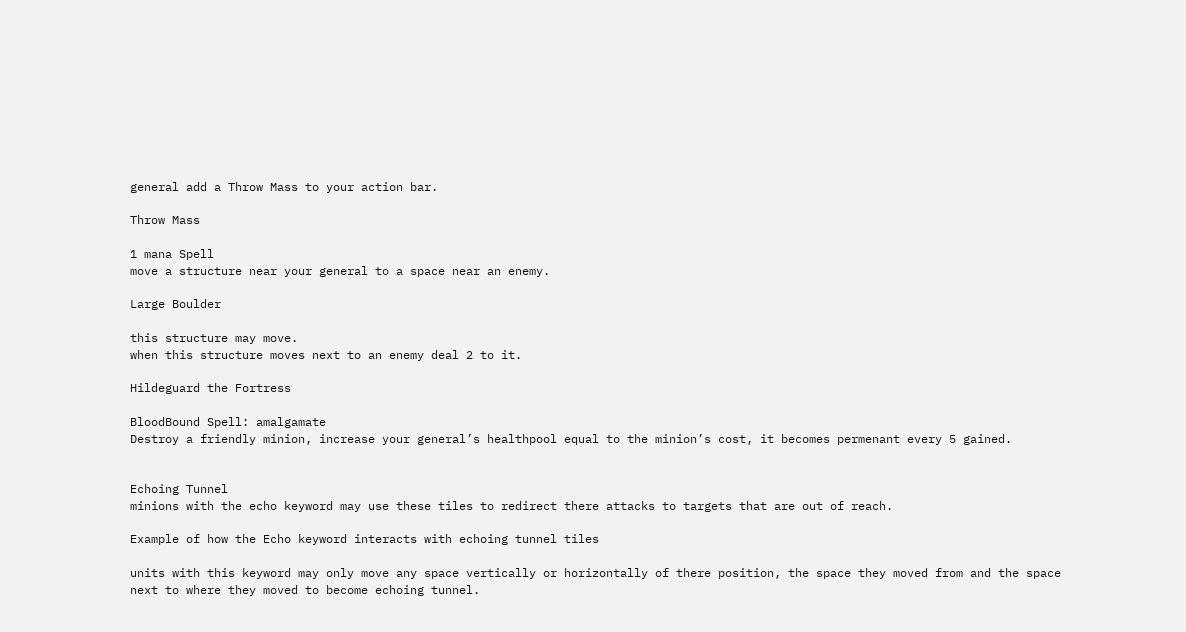general add a Throw Mass to your action bar.

Throw Mass

1 mana Spell
move a structure near your general to a space near an enemy.

Large Boulder

this structure may move.
when this structure moves next to an enemy deal 2 to it.

Hildeguard the Fortress

BloodBound Spell: amalgamate
Destroy a friendly minion, increase your general’s healthpool equal to the minion’s cost, it becomes permenant every 5 gained.


Echoing Tunnel
minions with the echo keyword may use these tiles to redirect there attacks to targets that are out of reach.

Example of how the Echo keyword interacts with echoing tunnel tiles

units with this keyword may only move any space vertically or horizontally of there position, the space they moved from and the space next to where they moved to become echoing tunnel.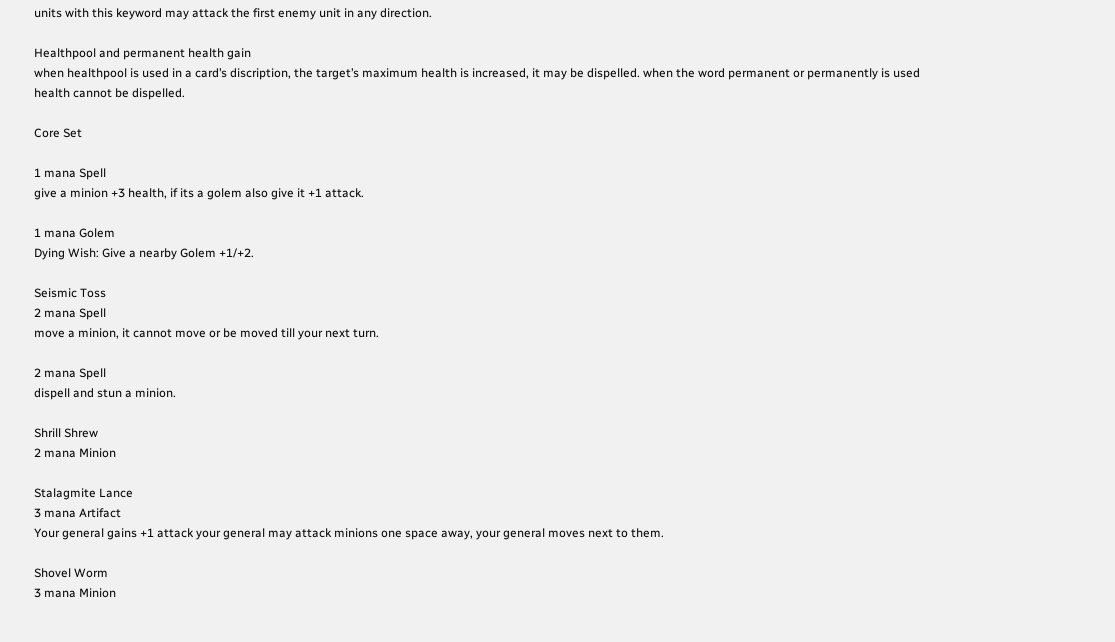units with this keyword may attack the first enemy unit in any direction.

Healthpool and permanent health gain
when healthpool is used in a card’s discription, the target’s maximum health is increased, it may be dispelled. when the word permanent or permanently is used health cannot be dispelled.

Core Set

1 mana Spell
give a minion +3 health, if its a golem also give it +1 attack.

1 mana Golem
Dying Wish: Give a nearby Golem +1/+2.

Seismic Toss
2 mana Spell
move a minion, it cannot move or be moved till your next turn.

2 mana Spell
dispell and stun a minion.

Shrill Shrew
2 mana Minion

Stalagmite Lance
3 mana Artifact
Your general gains +1 attack your general may attack minions one space away, your general moves next to them.

Shovel Worm
3 mana Minion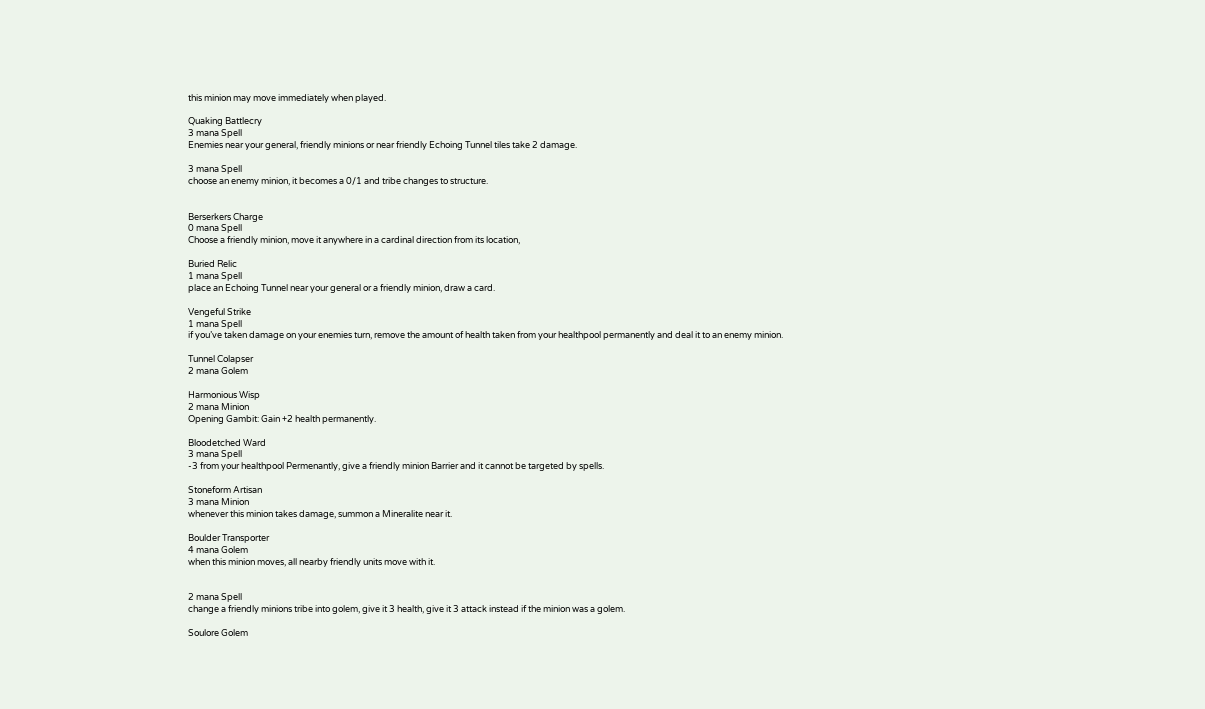this minion may move immediately when played.

Quaking Battlecry
3 mana Spell
Enemies near your general, friendly minions or near friendly Echoing Tunnel tiles take 2 damage.

3 mana Spell
choose an enemy minion, it becomes a 0/1 and tribe changes to structure.


Berserkers Charge
0 mana Spell
Choose a friendly minion, move it anywhere in a cardinal direction from its location,

Buried Relic
1 mana Spell
place an Echoing Tunnel near your general or a friendly minion, draw a card.

Vengeful Strike
1 mana Spell
if you’ve taken damage on your enemies turn, remove the amount of health taken from your healthpool permanently and deal it to an enemy minion.

Tunnel Colapser
2 mana Golem

Harmonious Wisp
2 mana Minion
Opening Gambit: Gain +2 health permanently.

Bloodetched Ward
3 mana Spell
-3 from your healthpool Permenantly, give a friendly minion Barrier and it cannot be targeted by spells.

Stoneform Artisan
3 mana Minion
whenever this minion takes damage, summon a Mineralite near it.

Boulder Transporter
4 mana Golem
when this minion moves, all nearby friendly units move with it.


2 mana Spell
change a friendly minions tribe into golem, give it 3 health, give it 3 attack instead if the minion was a golem.

Soulore Golem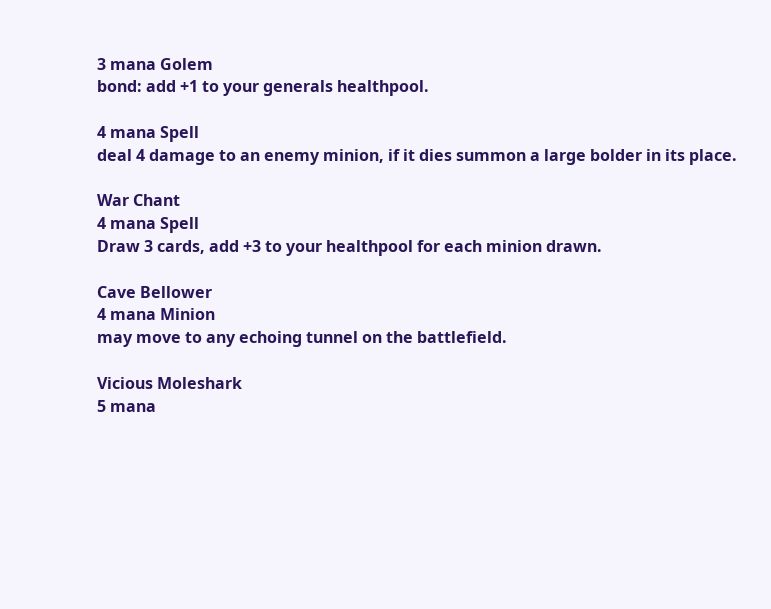3 mana Golem
bond: add +1 to your generals healthpool.

4 mana Spell
deal 4 damage to an enemy minion, if it dies summon a large bolder in its place.

War Chant
4 mana Spell
Draw 3 cards, add +3 to your healthpool for each minion drawn.

Cave Bellower
4 mana Minion
may move to any echoing tunnel on the battlefield.

Vicious Moleshark
5 mana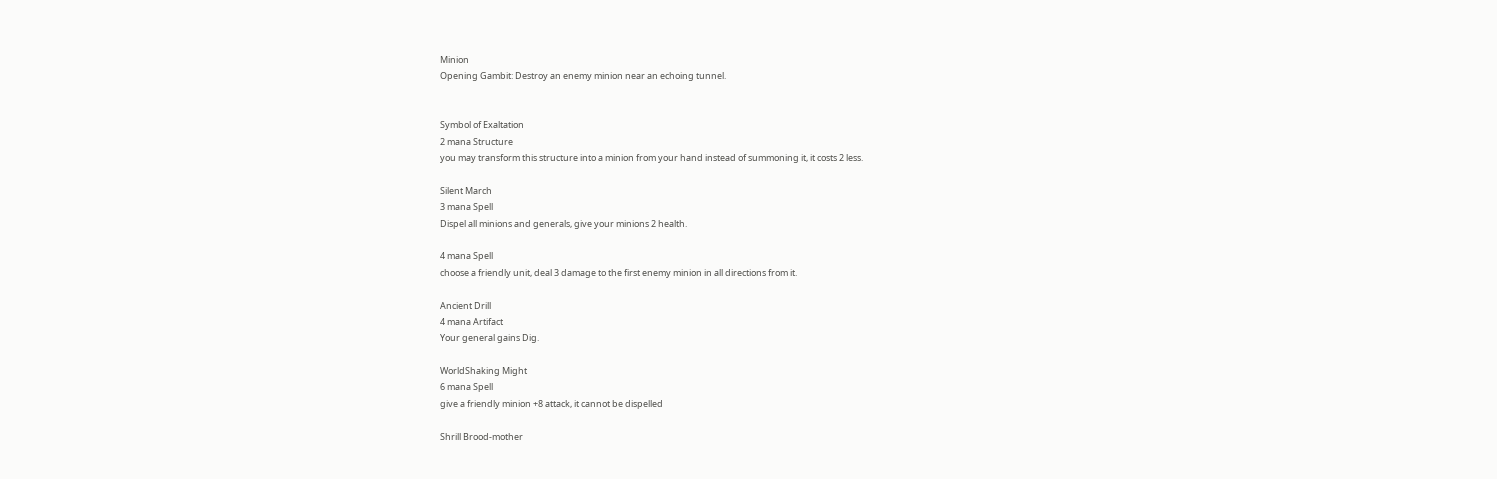Minion
Opening Gambit: Destroy an enemy minion near an echoing tunnel.


Symbol of Exaltation
2 mana Structure
you may transform this structure into a minion from your hand instead of summoning it, it costs 2 less.

Silent March
3 mana Spell
Dispel all minions and generals, give your minions 2 health.

4 mana Spell
choose a friendly unit, deal 3 damage to the first enemy minion in all directions from it.

Ancient Drill
4 mana Artifact
Your general gains Dig.

WorldShaking Might
6 mana Spell
give a friendly minion +8 attack, it cannot be dispelled

Shrill Brood-mother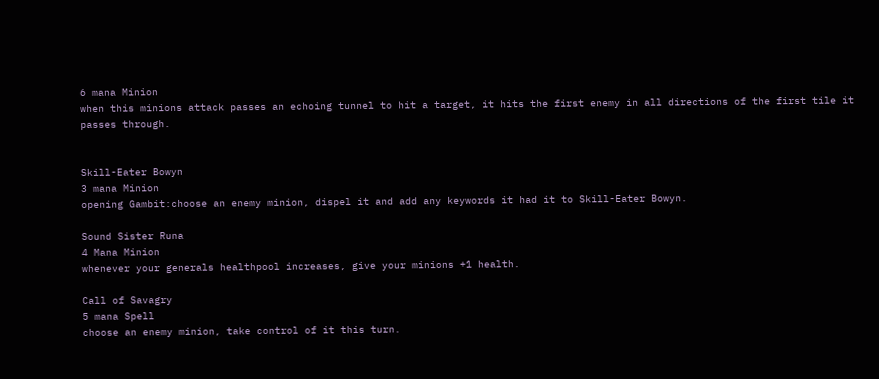6 mana Minion
when this minions attack passes an echoing tunnel to hit a target, it hits the first enemy in all directions of the first tile it passes through.


Skill-Eater Bowyn
3 mana Minion
opening Gambit:choose an enemy minion, dispel it and add any keywords it had it to Skill-Eater Bowyn.

Sound Sister Runa
4 Mana Minion
whenever your generals healthpool increases, give your minions +1 health.

Call of Savagry
5 mana Spell
choose an enemy minion, take control of it this turn.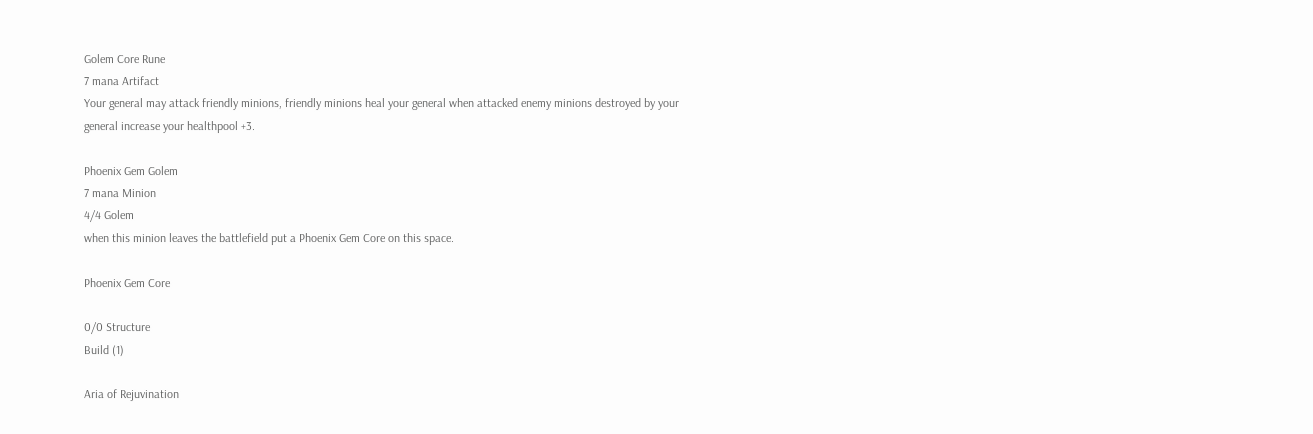Golem Core Rune
7 mana Artifact
Your general may attack friendly minions, friendly minions heal your general when attacked enemy minions destroyed by your general increase your healthpool +3.

Phoenix Gem Golem
7 mana Minion
4/4 Golem
when this minion leaves the battlefield put a Phoenix Gem Core on this space.

Phoenix Gem Core

0/0 Structure
Build (1)

Aria of Rejuvination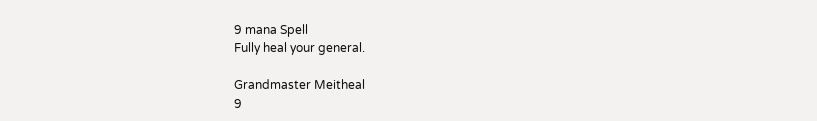9 mana Spell
Fully heal your general.

Grandmaster Meitheal
9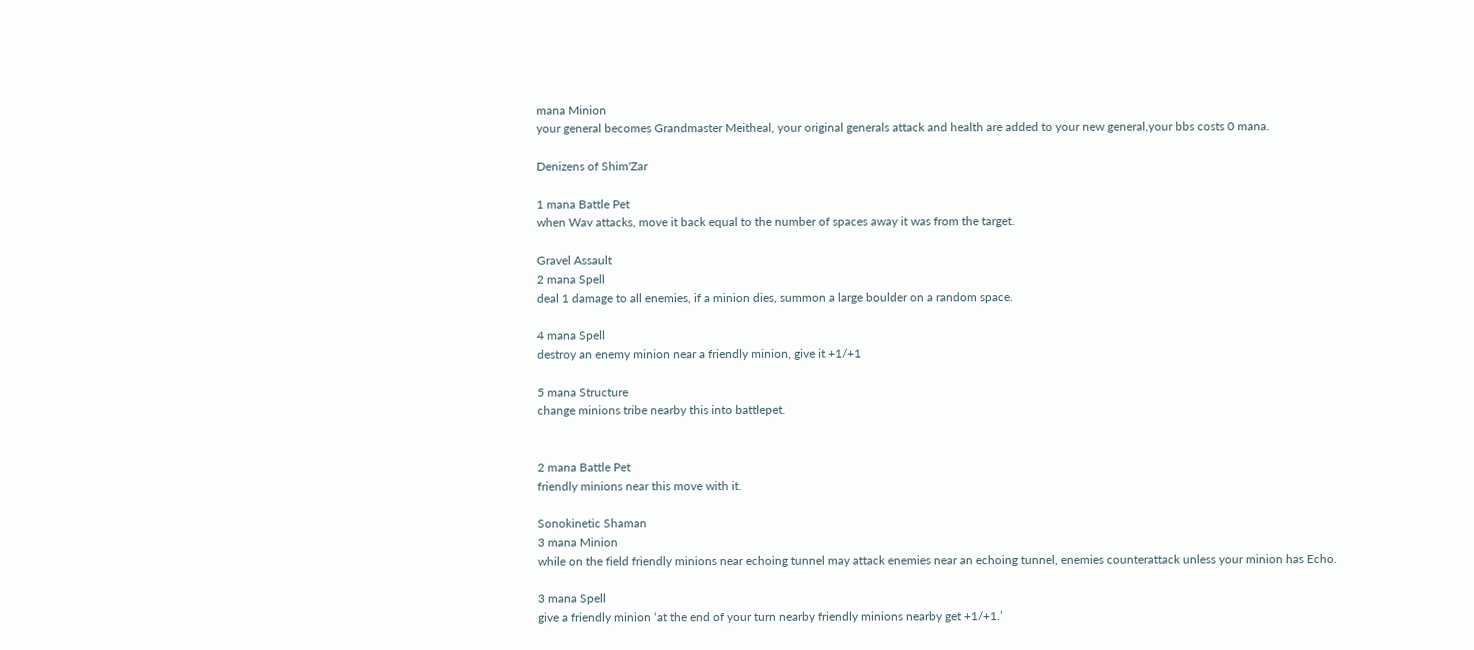mana Minion
your general becomes Grandmaster Meitheal, your original generals attack and health are added to your new general,your bbs costs 0 mana.

Denizens of Shim'Zar

1 mana Battle Pet
when Wav attacks, move it back equal to the number of spaces away it was from the target.

Gravel Assault
2 mana Spell
deal 1 damage to all enemies, if a minion dies, summon a large boulder on a random space.

4 mana Spell
destroy an enemy minion near a friendly minion, give it +1/+1

5 mana Structure
change minions tribe nearby this into battlepet.


2 mana Battle Pet
friendly minions near this move with it.

Sonokinetic Shaman
3 mana Minion
while on the field friendly minions near echoing tunnel may attack enemies near an echoing tunnel, enemies counterattack unless your minion has Echo.

3 mana Spell
give a friendly minion ‘at the end of your turn nearby friendly minions nearby get +1/+1.’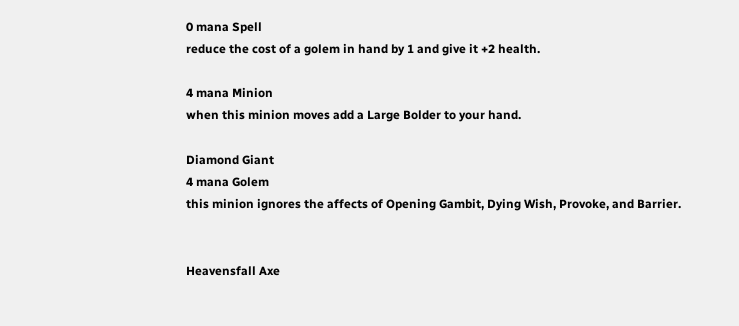0 mana Spell
reduce the cost of a golem in hand by 1 and give it +2 health.

4 mana Minion
when this minion moves add a Large Bolder to your hand.

Diamond Giant
4 mana Golem
this minion ignores the affects of Opening Gambit, Dying Wish, Provoke, and Barrier.


Heavensfall Axe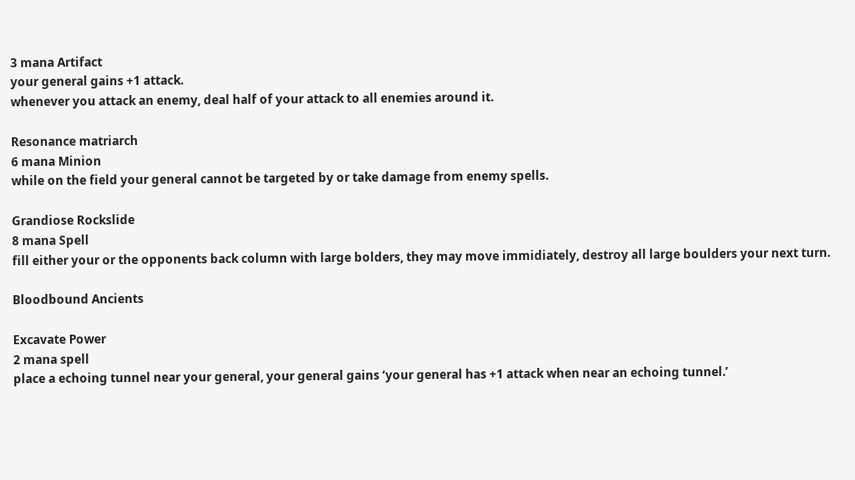3 mana Artifact
your general gains +1 attack.
whenever you attack an enemy, deal half of your attack to all enemies around it.

Resonance matriarch
6 mana Minion
while on the field your general cannot be targeted by or take damage from enemy spells.

Grandiose Rockslide
8 mana Spell
fill either your or the opponents back column with large bolders, they may move immidiately, destroy all large boulders your next turn.

Bloodbound Ancients

Excavate Power
2 mana spell
place a echoing tunnel near your general, your general gains ‘your general has +1 attack when near an echoing tunnel.’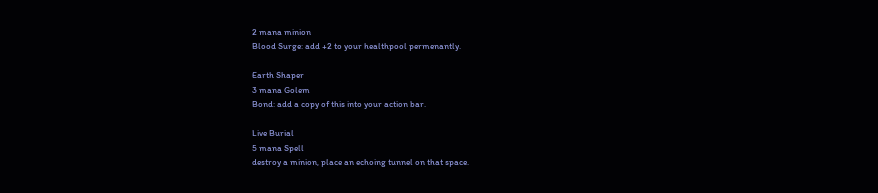2 mana minion
Blood Surge: add +2 to your healthpool permenantly.

Earth Shaper
3 mana Golem
Bond: add a copy of this into your action bar.

Live Burial
5 mana Spell
destroy a minion, place an echoing tunnel on that space.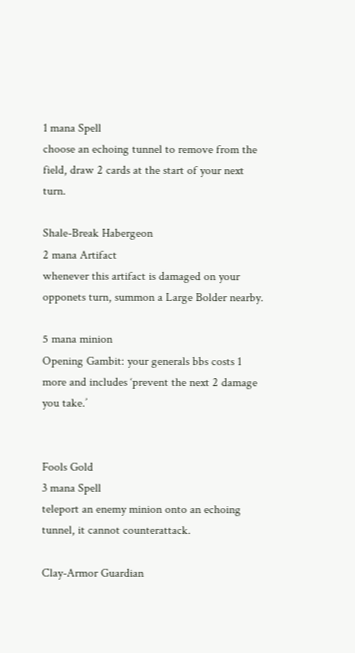1 mana Spell
choose an echoing tunnel to remove from the field, draw 2 cards at the start of your next turn.

Shale-Break Habergeon
2 mana Artifact
whenever this artifact is damaged on your opponets turn, summon a Large Bolder nearby.

5 mana minion
Opening Gambit: your generals bbs costs 1 more and includes ‘prevent the next 2 damage you take.’


Fools Gold
3 mana Spell
teleport an enemy minion onto an echoing tunnel, it cannot counterattack.

Clay-Armor Guardian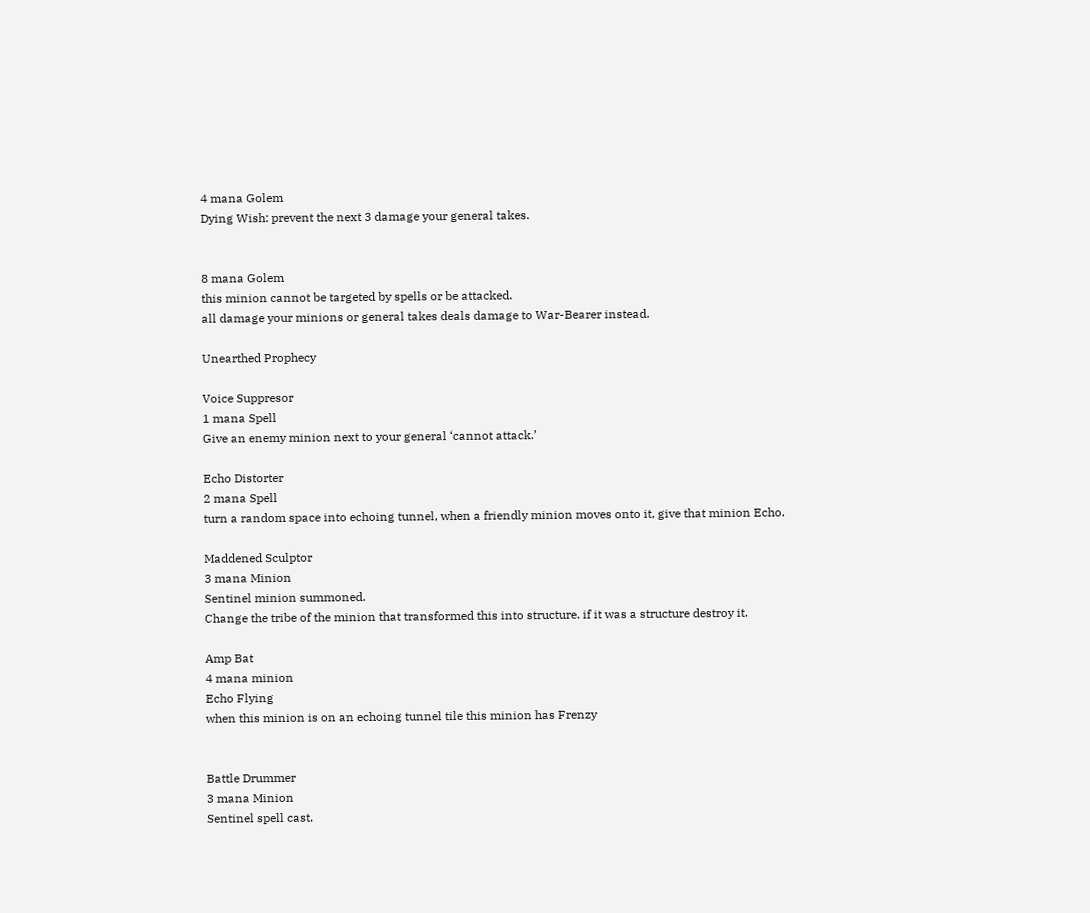4 mana Golem
Dying Wish: prevent the next 3 damage your general takes.


8 mana Golem
this minion cannot be targeted by spells or be attacked.
all damage your minions or general takes deals damage to War-Bearer instead.

Unearthed Prophecy

Voice Suppresor
1 mana Spell
Give an enemy minion next to your general ‘cannot attack.’

Echo Distorter
2 mana Spell
turn a random space into echoing tunnel, when a friendly minion moves onto it, give that minion Echo.

Maddened Sculptor
3 mana Minion
Sentinel minion summoned.
Change the tribe of the minion that transformed this into structure. if it was a structure destroy it.

Amp Bat
4 mana minion
Echo Flying
when this minion is on an echoing tunnel tile this minion has Frenzy


Battle Drummer
3 mana Minion
Sentinel spell cast.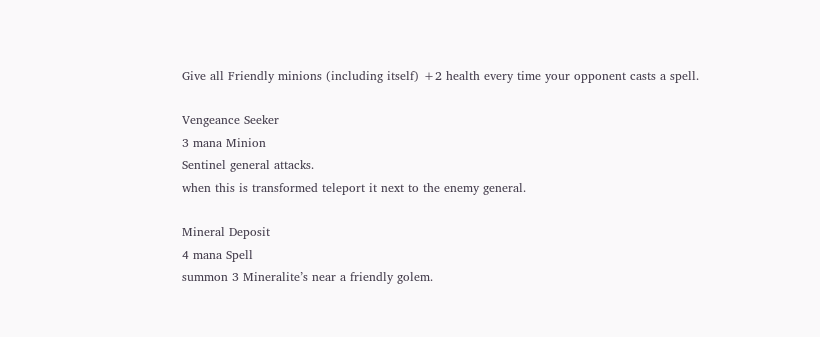Give all Friendly minions (including itself) +2 health every time your opponent casts a spell.

Vengeance Seeker
3 mana Minion
Sentinel general attacks.
when this is transformed teleport it next to the enemy general.

Mineral Deposit
4 mana Spell
summon 3 Mineralite’s near a friendly golem.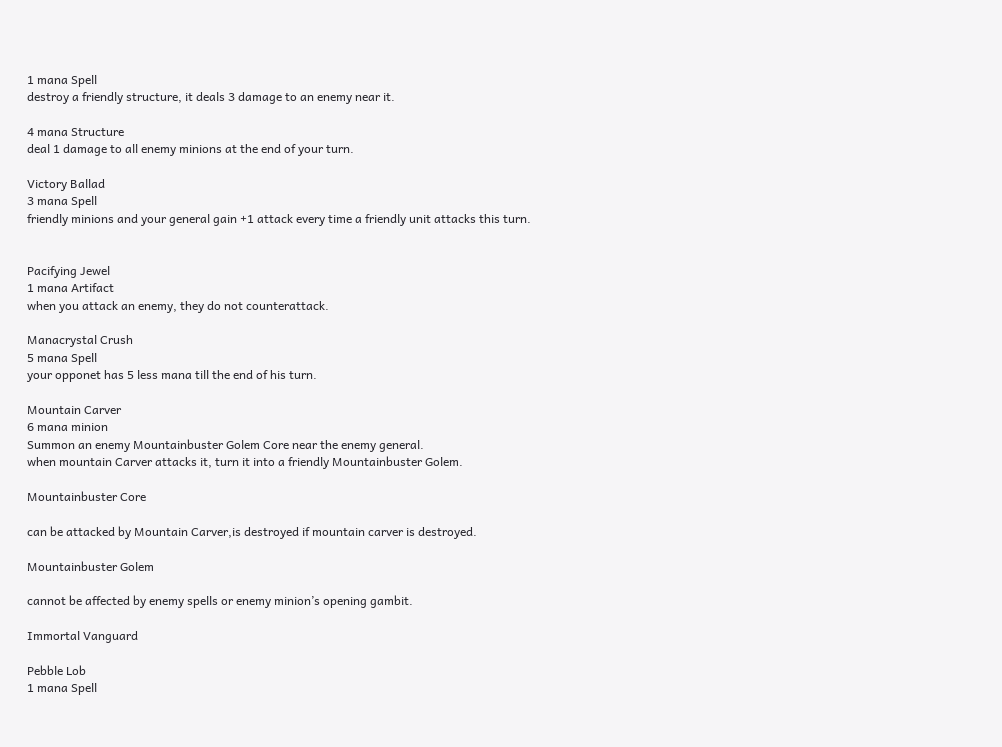1 mana Spell
destroy a friendly structure, it deals 3 damage to an enemy near it.

4 mana Structure
deal 1 damage to all enemy minions at the end of your turn.

Victory Ballad
3 mana Spell
friendly minions and your general gain +1 attack every time a friendly unit attacks this turn.


Pacifying Jewel
1 mana Artifact
when you attack an enemy, they do not counterattack.

Manacrystal Crush
5 mana Spell
your opponet has 5 less mana till the end of his turn.

Mountain Carver
6 mana minion
Summon an enemy Mountainbuster Golem Core near the enemy general.
when mountain Carver attacks it, turn it into a friendly Mountainbuster Golem.

Mountainbuster Core

can be attacked by Mountain Carver,is destroyed if mountain carver is destroyed.

Mountainbuster Golem

cannot be affected by enemy spells or enemy minion’s opening gambit.

Immortal Vanguard

Pebble Lob
1 mana Spell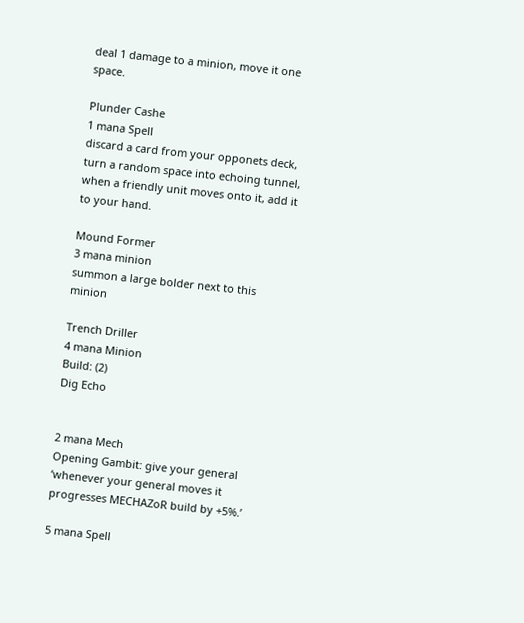deal 1 damage to a minion, move it one space.

Plunder Cashe
1 mana Spell
discard a card from your opponets deck, turn a random space into echoing tunnel, when a friendly unit moves onto it, add it to your hand.

Mound Former
3 mana minion
summon a large bolder next to this minion

Trench Driller
4 mana Minion
Build: (2)
Dig Echo


2 mana Mech
Opening Gambit: give your general ‘whenever your general moves it progresses MECHAZoR build by +5%.’

5 mana Spell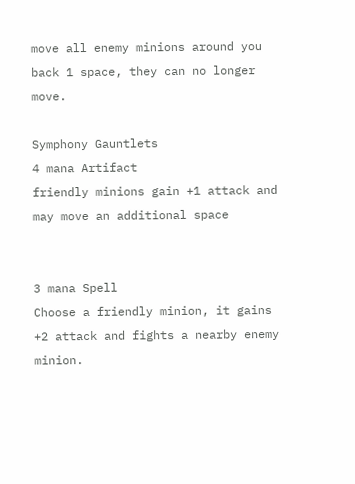move all enemy minions around you back 1 space, they can no longer move.

Symphony Gauntlets
4 mana Artifact
friendly minions gain +1 attack and may move an additional space


3 mana Spell
Choose a friendly minion, it gains +2 attack and fights a nearby enemy minion.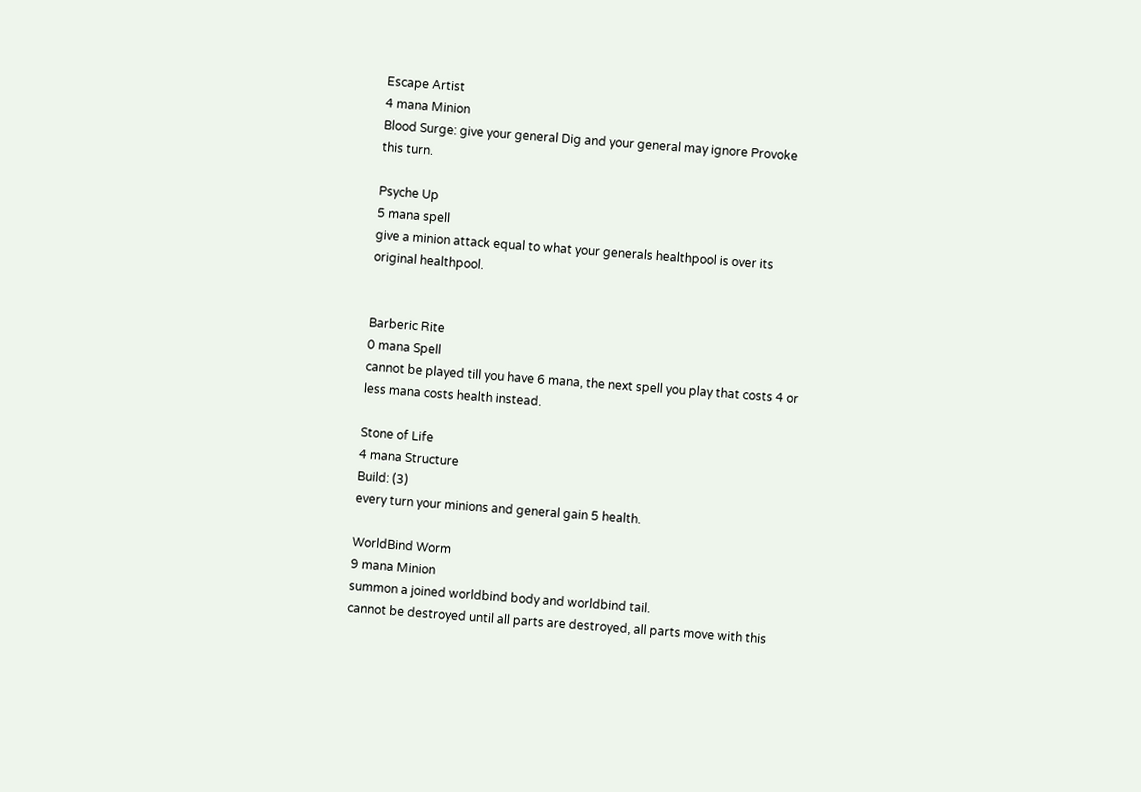Escape Artist
4 mana Minion
Blood Surge: give your general Dig and your general may ignore Provoke this turn.

Psyche Up
5 mana spell
give a minion attack equal to what your generals healthpool is over its original healthpool.


Barberic Rite
0 mana Spell
cannot be played till you have 6 mana, the next spell you play that costs 4 or less mana costs health instead.

Stone of Life
4 mana Structure
Build: (3)
every turn your minions and general gain 5 health.

WorldBind Worm
9 mana Minion
summon a joined worldbind body and worldbind tail.
cannot be destroyed until all parts are destroyed, all parts move with this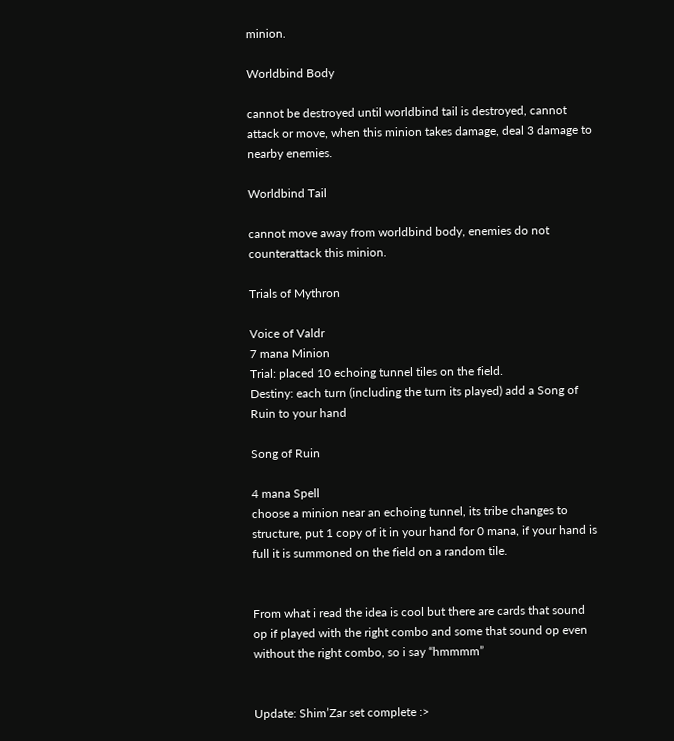minion.

Worldbind Body

cannot be destroyed until worldbind tail is destroyed, cannot attack or move, when this minion takes damage, deal 3 damage to nearby enemies.

Worldbind Tail

cannot move away from worldbind body, enemies do not counterattack this minion.

Trials of Mythron

Voice of Valdr
7 mana Minion
Trial: placed 10 echoing tunnel tiles on the field.
Destiny: each turn (including the turn its played) add a Song of Ruin to your hand

Song of Ruin

4 mana Spell
choose a minion near an echoing tunnel, its tribe changes to structure, put 1 copy of it in your hand for 0 mana, if your hand is full it is summoned on the field on a random tile.


From what i read the idea is cool but there are cards that sound op if played with the right combo and some that sound op even without the right combo, so i say “hmmmm”


Update: Shim’Zar set complete :>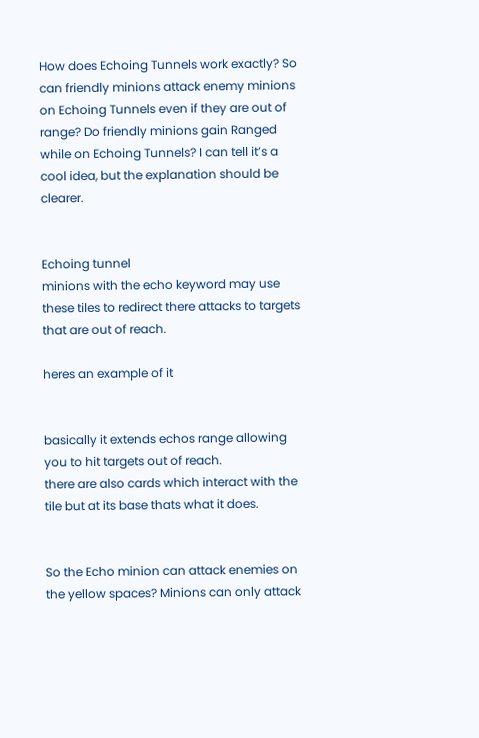How does Echoing Tunnels work exactly? So can friendly minions attack enemy minions on Echoing Tunnels even if they are out of range? Do friendly minions gain Ranged while on Echoing Tunnels? I can tell it’s a cool idea, but the explanation should be clearer.


Echoing tunnel
minions with the echo keyword may use these tiles to redirect there attacks to targets that are out of reach.

heres an example of it


basically it extends echos range allowing you to hit targets out of reach.
there are also cards which interact with the tile but at its base thats what it does.


So the Echo minion can attack enemies on the yellow spaces? Minions can only attack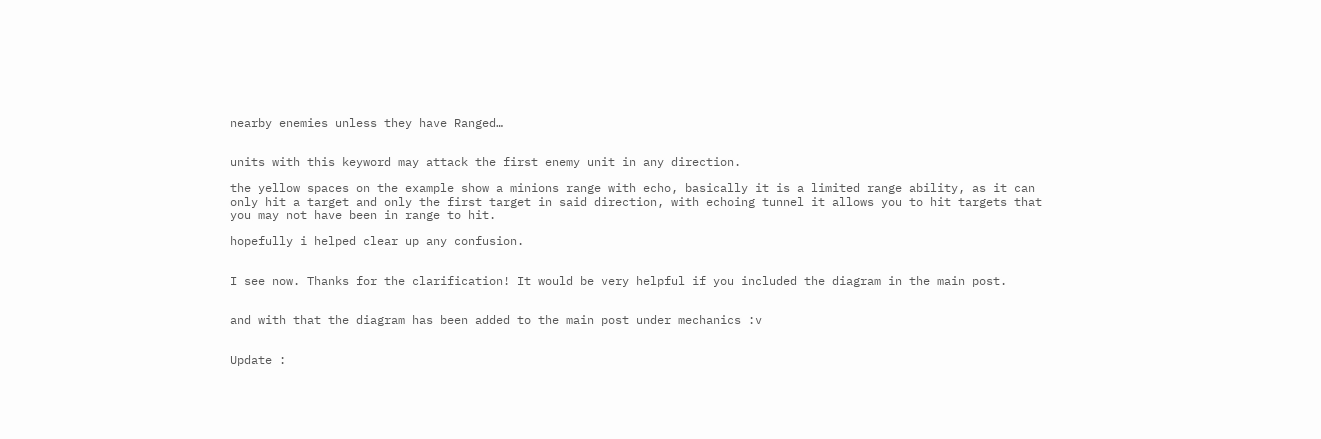nearby enemies unless they have Ranged…


units with this keyword may attack the first enemy unit in any direction.

the yellow spaces on the example show a minions range with echo, basically it is a limited range ability, as it can only hit a target and only the first target in said direction, with echoing tunnel it allows you to hit targets that you may not have been in range to hit.

hopefully i helped clear up any confusion.


I see now. Thanks for the clarification! It would be very helpful if you included the diagram in the main post.


and with that the diagram has been added to the main post under mechanics :v


Update :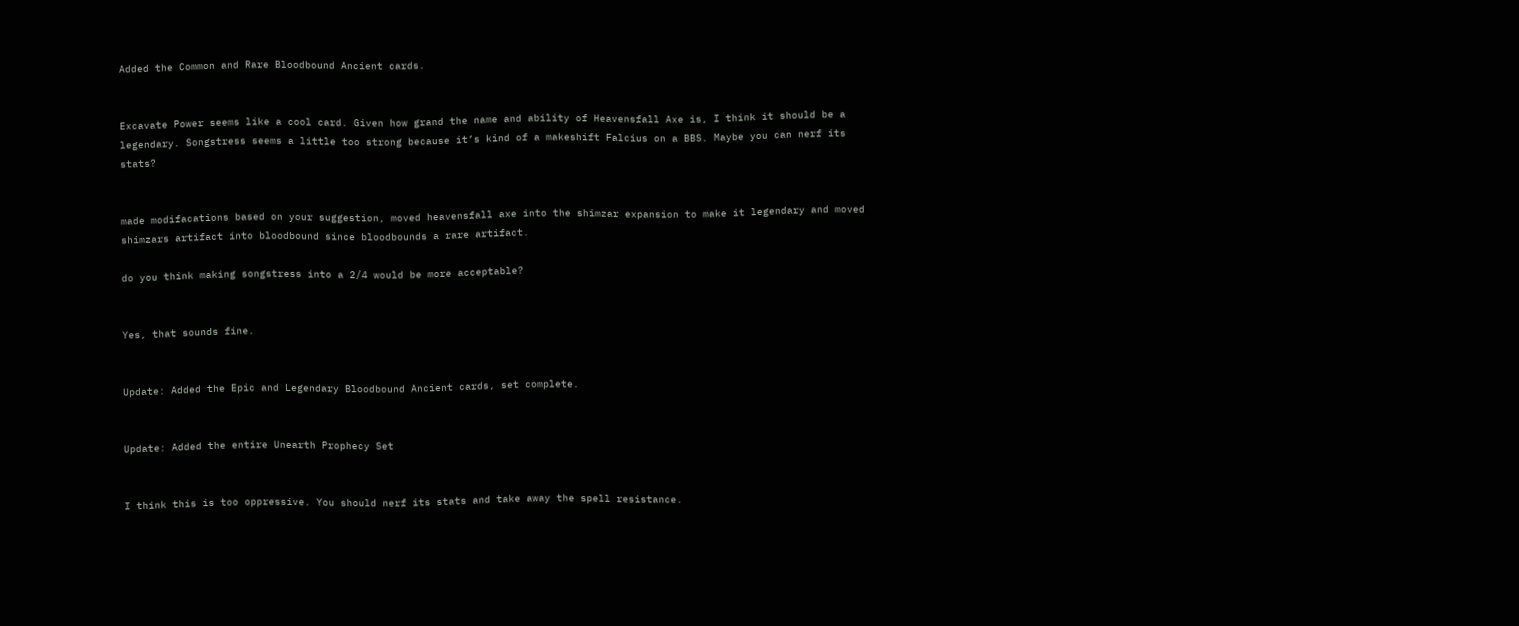Added the Common and Rare Bloodbound Ancient cards.


Excavate Power seems like a cool card. Given how grand the name and ability of Heavensfall Axe is, I think it should be a legendary. Songstress seems a little too strong because it’s kind of a makeshift Falcius on a BBS. Maybe you can nerf its stats?


made modifacations based on your suggestion, moved heavensfall axe into the shimzar expansion to make it legendary and moved shimzars artifact into bloodbound since bloodbounds a rare artifact.

do you think making songstress into a 2/4 would be more acceptable?


Yes, that sounds fine.


Update: Added the Epic and Legendary Bloodbound Ancient cards, set complete.


Update: Added the entire Unearth Prophecy Set


I think this is too oppressive. You should nerf its stats and take away the spell resistance.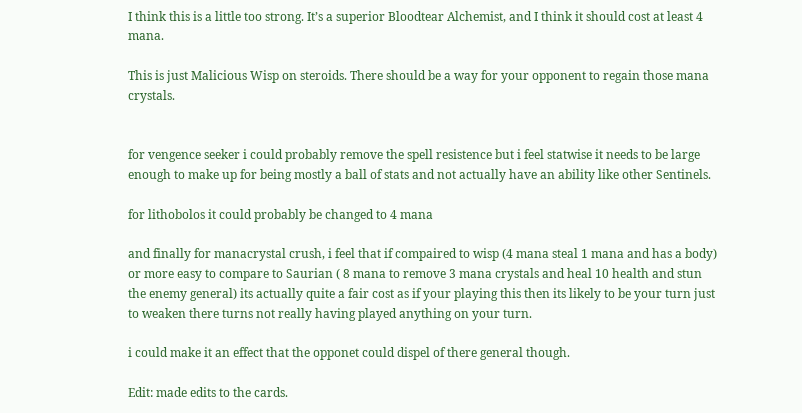I think this is a little too strong. It’s a superior Bloodtear Alchemist, and I think it should cost at least 4 mana.

This is just Malicious Wisp on steroids. There should be a way for your opponent to regain those mana crystals.


for vengence seeker i could probably remove the spell resistence but i feel statwise it needs to be large enough to make up for being mostly a ball of stats and not actually have an ability like other Sentinels.

for lithobolos it could probably be changed to 4 mana

and finally for manacrystal crush, i feel that if compaired to wisp (4 mana steal 1 mana and has a body) or more easy to compare to Saurian ( 8 mana to remove 3 mana crystals and heal 10 health and stun the enemy general) its actually quite a fair cost as if your playing this then its likely to be your turn just to weaken there turns not really having played anything on your turn.

i could make it an effect that the opponet could dispel of there general though.

Edit: made edits to the cards.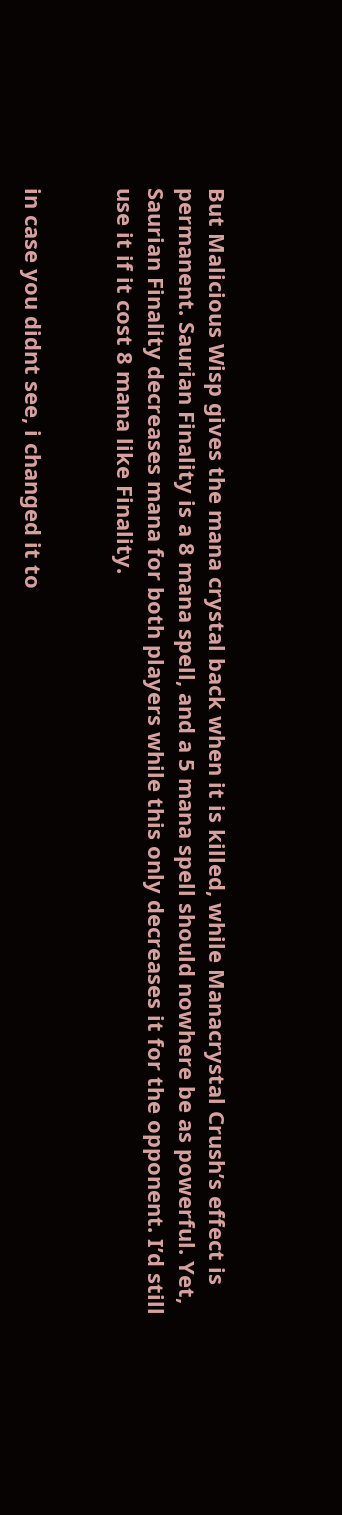But Malicious Wisp gives the mana crystal back when it is killed, while Manacrystal Crush’s effect is permanent. Saurian Finality is a 8 mana spell, and a 5 mana spell should nowhere be as powerful. Yet, Saurian Finality decreases mana for both players while this only decreases it for the opponent. I’d still use it if it cost 8 mana like Finality.


in case you didnt see, i changed it to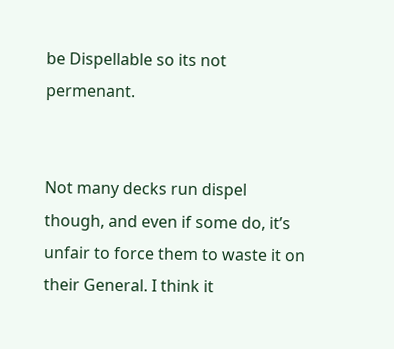be Dispellable so its not permenant.


Not many decks run dispel though, and even if some do, it’s unfair to force them to waste it on their General. I think it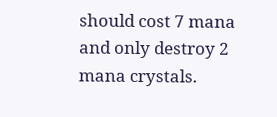should cost 7 mana and only destroy 2 mana crystals.